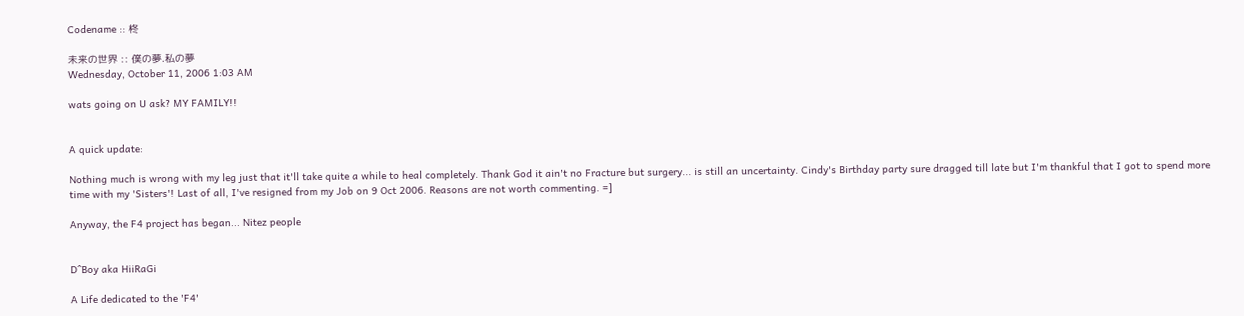Codename :: 柊

未来の世界 :: 僕の夢.私の夢
Wednesday, October 11, 2006 1:03 AM

wats going on U ask? MY FAMILY!!


A quick update:

Nothing much is wrong with my leg just that it'll take quite a while to heal completely. Thank God it ain't no Fracture but surgery... is still an uncertainty. Cindy's Birthday party sure dragged till late but I'm thankful that I got to spend more time with my 'Sisters'! Last of all, I've resigned from my Job on 9 Oct 2006. Reasons are not worth commenting. =]

Anyway, the F4 project has began... Nitez people


D^Boy aka HiiRaGi

A Life dedicated to the 'F4'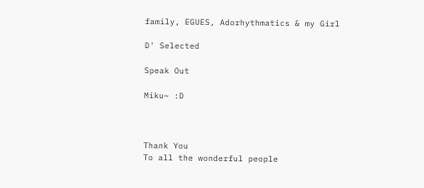family, EGUES, Adorhythmatics & my Girl

D' Selected

Speak Out

Miku~ :D



Thank You
To all the wonderful people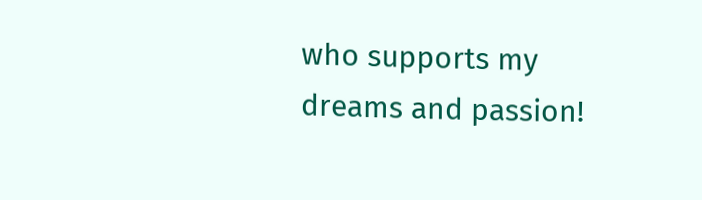who supports my dreams and passion!